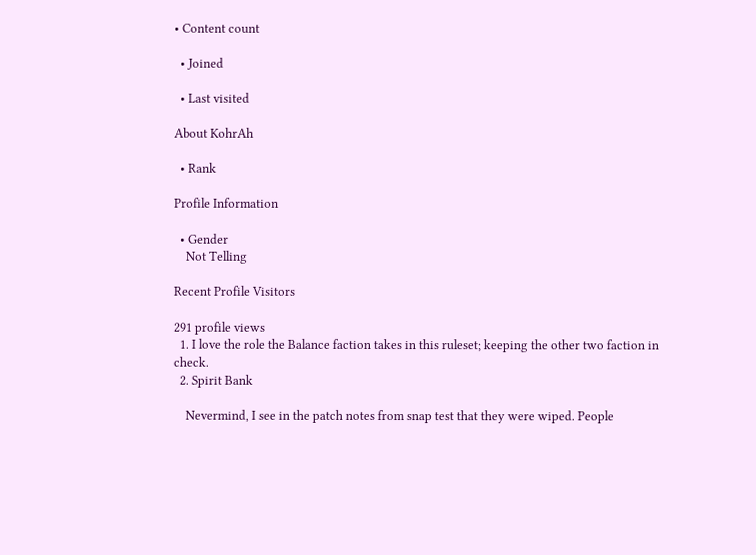• Content count

  • Joined

  • Last visited

About KohrAh

  • Rank

Profile Information

  • Gender
    Not Telling

Recent Profile Visitors

291 profile views
  1. I love the role the Balance faction takes in this ruleset; keeping the other two faction in check.
  2. Spirit Bank

    Nevermind, I see in the patch notes from snap test that they were wiped. People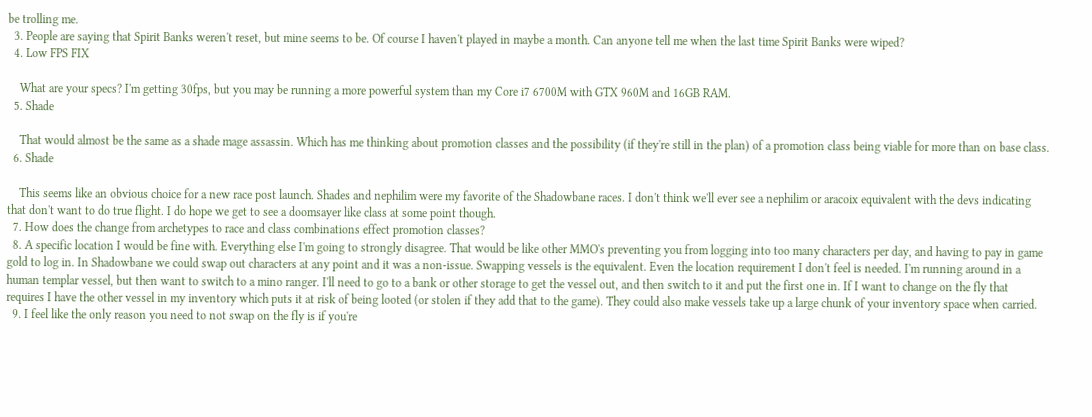be trolling me.
  3. People are saying that Spirit Banks weren't reset, but mine seems to be. Of course I haven't played in maybe a month. Can anyone tell me when the last time Spirit Banks were wiped?
  4. Low FPS FIX

    What are your specs? I'm getting 30fps, but you may be running a more powerful system than my Core i7 6700M with GTX 960M and 16GB RAM.
  5. Shade

    That would almost be the same as a shade mage assassin. Which has me thinking about promotion classes and the possibility (if they're still in the plan) of a promotion class being viable for more than on base class.
  6. Shade

    This seems like an obvious choice for a new race post launch. Shades and nephilim were my favorite of the Shadowbane races. I don't think we'll ever see a nephilim or aracoix equivalent with the devs indicating that don't want to do true flight. I do hope we get to see a doomsayer like class at some point though.
  7. How does the change from archetypes to race and class combinations effect promotion classes?
  8. A specific location I would be fine with. Everything else I'm going to strongly disagree. That would be like other MMO's preventing you from logging into too many characters per day, and having to pay in game gold to log in. In Shadowbane we could swap out characters at any point and it was a non-issue. Swapping vessels is the equivalent. Even the location requirement I don't feel is needed. I'm running around in a human templar vessel, but then want to switch to a mino ranger. I'll need to go to a bank or other storage to get the vessel out, and then switch to it and put the first one in. If I want to change on the fly that requires I have the other vessel in my inventory which puts it at risk of being looted (or stolen if they add that to the game). They could also make vessels take up a large chunk of your inventory space when carried.
  9. I feel like the only reason you need to not swap on the fly is if you're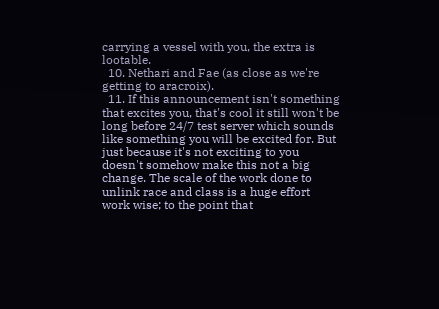carrying a vessel with you, the extra is lootable.
  10. Nethari and Fae (as close as we're getting to aracroix).
  11. If this announcement isn't something that excites you, that's cool it still won't be long before 24/7 test server which sounds like something you will be excited for. But just because it's not exciting to you doesn't somehow make this not a big change. The scale of the work done to unlink race and class is a huge effort work wise; to the point that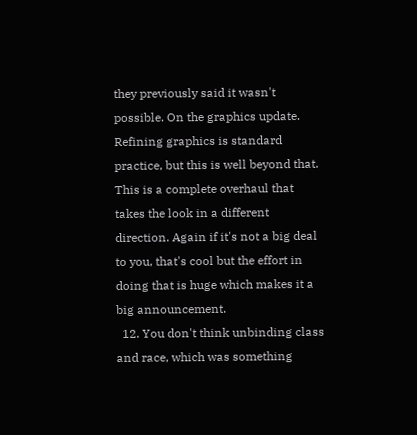they previously said it wasn't possible. On the graphics update. Refining graphics is standard practice, but this is well beyond that. This is a complete overhaul that takes the look in a different direction. Again if it's not a big deal to you, that's cool but the effort in doing that is huge which makes it a big announcement.
  12. You don't think unbinding class and race, which was something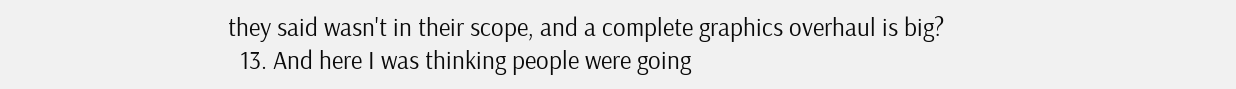they said wasn't in their scope, and a complete graphics overhaul is big?
  13. And here I was thinking people were going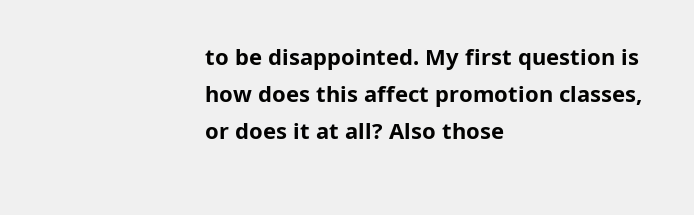to be disappointed. My first question is how does this affect promotion classes, or does it at all? Also those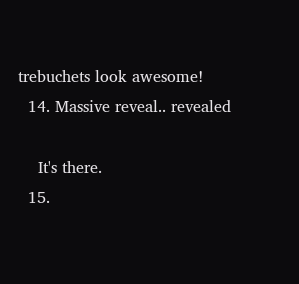trebuchets look awesome!
  14. Massive reveal.. revealed

    It's there.
  15.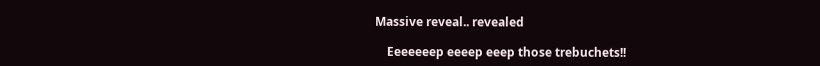Massive reveal.. revealed

    Eeeeeeep eeeep eeep those trebuchets!!